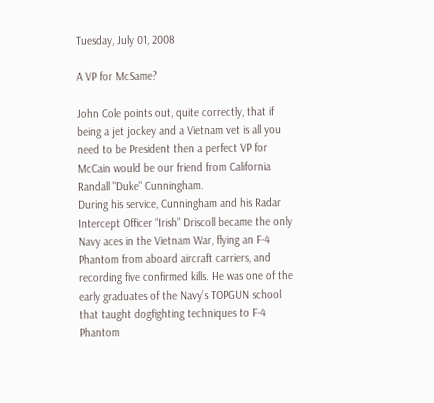Tuesday, July 01, 2008

A VP for McSame?

John Cole points out, quite correctly, that if being a jet jockey and a Vietnam vet is all you need to be President then a perfect VP for McCain would be our friend from California Randall "Duke" Cunningham.
During his service, Cunningham and his Radar Intercept Officer “Irish” Driscoll became the only Navy aces in the Vietnam War, flying an F-4 Phantom from aboard aircraft carriers, and recording five confirmed kills. He was one of the early graduates of the Navy’s TOPGUN school that taught dogfighting techniques to F-4 Phantom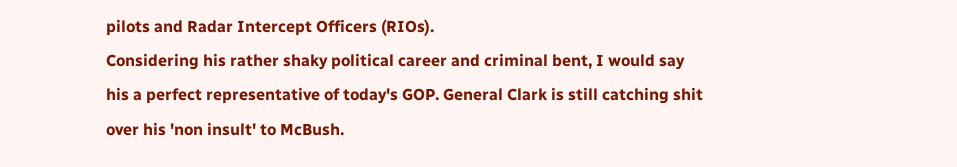pilots and Radar Intercept Officers (RIOs).
Considering his rather shaky political career and criminal bent, I would say his a perfect representative of today's GOP. General Clark is still catching shit over his 'non insult' to McBush.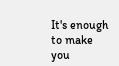It's enough to make you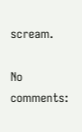scream.

No comments: